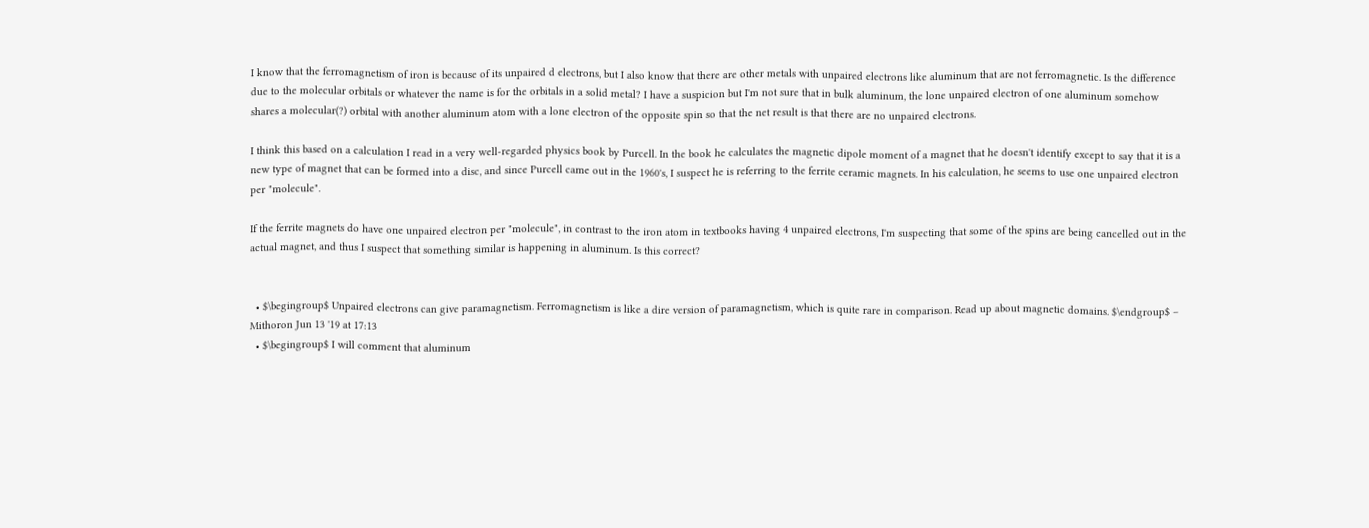I know that the ferromagnetism of iron is because of its unpaired d electrons, but I also know that there are other metals with unpaired electrons like aluminum that are not ferromagnetic. Is the difference due to the molecular orbitals or whatever the name is for the orbitals in a solid metal? I have a suspicion but I'm not sure that in bulk aluminum, the lone unpaired electron of one aluminum somehow shares a molecular(?) orbital with another aluminum atom with a lone electron of the opposite spin so that the net result is that there are no unpaired electrons.

I think this based on a calculation I read in a very well-regarded physics book by Purcell. In the book he calculates the magnetic dipole moment of a magnet that he doesn't identify except to say that it is a new type of magnet that can be formed into a disc, and since Purcell came out in the 1960's, I suspect he is referring to the ferrite ceramic magnets. In his calculation, he seems to use one unpaired electron per "molecule".

If the ferrite magnets do have one unpaired electron per "molecule", in contrast to the iron atom in textbooks having 4 unpaired electrons, I'm suspecting that some of the spins are being cancelled out in the actual magnet, and thus I suspect that something similar is happening in aluminum. Is this correct?


  • $\begingroup$ Unpaired electrons can give paramagnetism. Ferromagnetism is like a dire version of paramagnetism, which is quite rare in comparison. Read up about magnetic domains. $\endgroup$ – Mithoron Jun 13 '19 at 17:13
  • $\begingroup$ I will comment that aluminum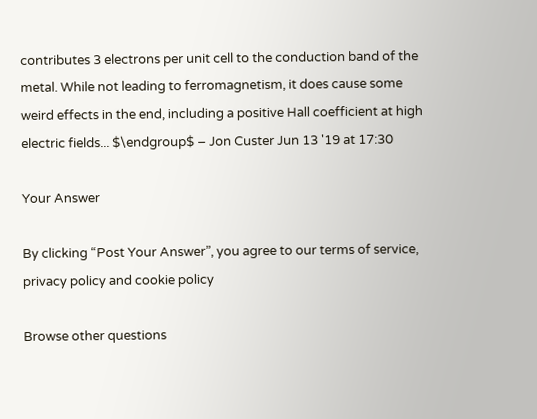contributes 3 electrons per unit cell to the conduction band of the metal. While not leading to ferromagnetism, it does cause some weird effects in the end, including a positive Hall coefficient at high electric fields... $\endgroup$ – Jon Custer Jun 13 '19 at 17:30

Your Answer

By clicking “Post Your Answer”, you agree to our terms of service, privacy policy and cookie policy

Browse other questions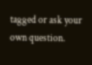tagged or ask your own question.